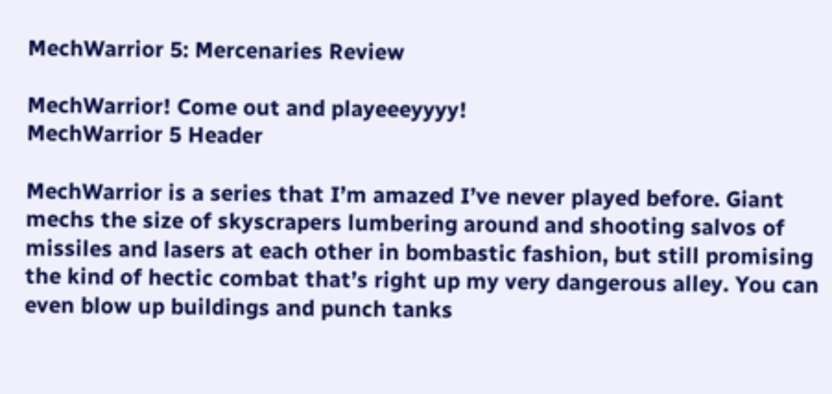MechWarrior 5: Mercenaries Review

MechWarrior! Come out and playeeeyyyy!
MechWarrior 5 Header

MechWarrior is a series that I’m amazed I’ve never played before. Giant mechs the size of skyscrapers lumbering around and shooting salvos of missiles and lasers at each other in bombastic fashion, but still promising the kind of hectic combat that’s right up my very dangerous alley. You can even blow up buildings and punch tanks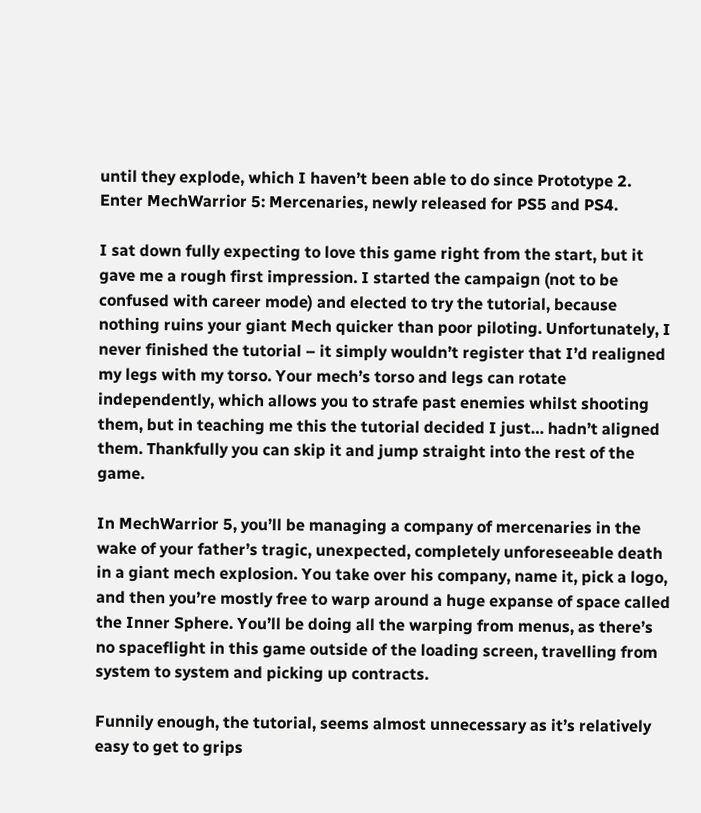until they explode, which I haven’t been able to do since Prototype 2. Enter MechWarrior 5: Mercenaries, newly released for PS5 and PS4.

I sat down fully expecting to love this game right from the start, but it gave me a rough first impression. I started the campaign (not to be confused with career mode) and elected to try the tutorial, because nothing ruins your giant Mech quicker than poor piloting. Unfortunately, I never finished the tutorial – it simply wouldn’t register that I’d realigned my legs with my torso. Your mech’s torso and legs can rotate independently, which allows you to strafe past enemies whilst shooting them, but in teaching me this the tutorial decided I just… hadn’t aligned them. Thankfully you can skip it and jump straight into the rest of the game.

In MechWarrior 5, you’ll be managing a company of mercenaries in the wake of your father’s tragic, unexpected, completely unforeseeable death in a giant mech explosion. You take over his company, name it, pick a logo, and then you’re mostly free to warp around a huge expanse of space called the Inner Sphere. You’ll be doing all the warping from menus, as there’s no spaceflight in this game outside of the loading screen, travelling from system to system and picking up contracts.

Funnily enough, the tutorial, seems almost unnecessary as it’s relatively easy to get to grips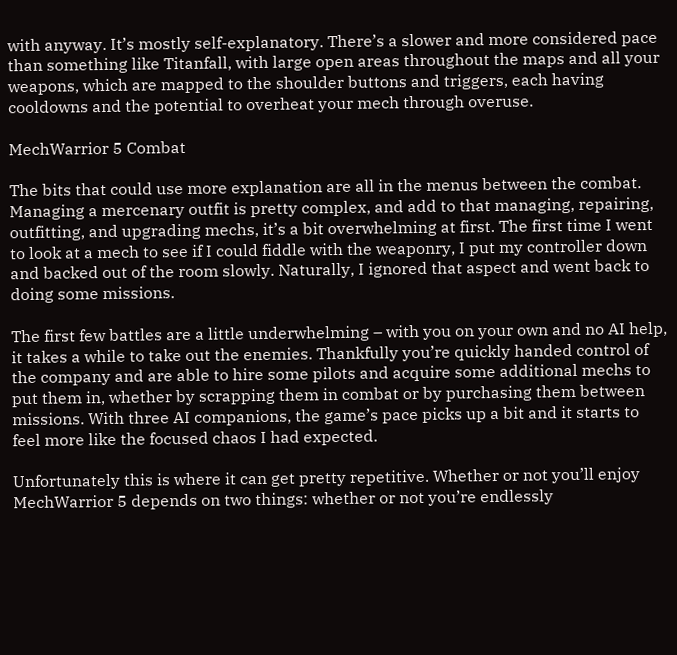with anyway. It’s mostly self-explanatory. There’s a slower and more considered pace than something like Titanfall, with large open areas throughout the maps and all your weapons, which are mapped to the shoulder buttons and triggers, each having cooldowns and the potential to overheat your mech through overuse.

MechWarrior 5 Combat

The bits that could use more explanation are all in the menus between the combat. Managing a mercenary outfit is pretty complex, and add to that managing, repairing, outfitting, and upgrading mechs, it’s a bit overwhelming at first. The first time I went to look at a mech to see if I could fiddle with the weaponry, I put my controller down and backed out of the room slowly. Naturally, I ignored that aspect and went back to doing some missions.

The first few battles are a little underwhelming – with you on your own and no AI help, it takes a while to take out the enemies. Thankfully you’re quickly handed control of the company and are able to hire some pilots and acquire some additional mechs to put them in, whether by scrapping them in combat or by purchasing them between missions. With three AI companions, the game’s pace picks up a bit and it starts to feel more like the focused chaos I had expected.

Unfortunately this is where it can get pretty repetitive. Whether or not you’ll enjoy MechWarrior 5 depends on two things: whether or not you’re endlessly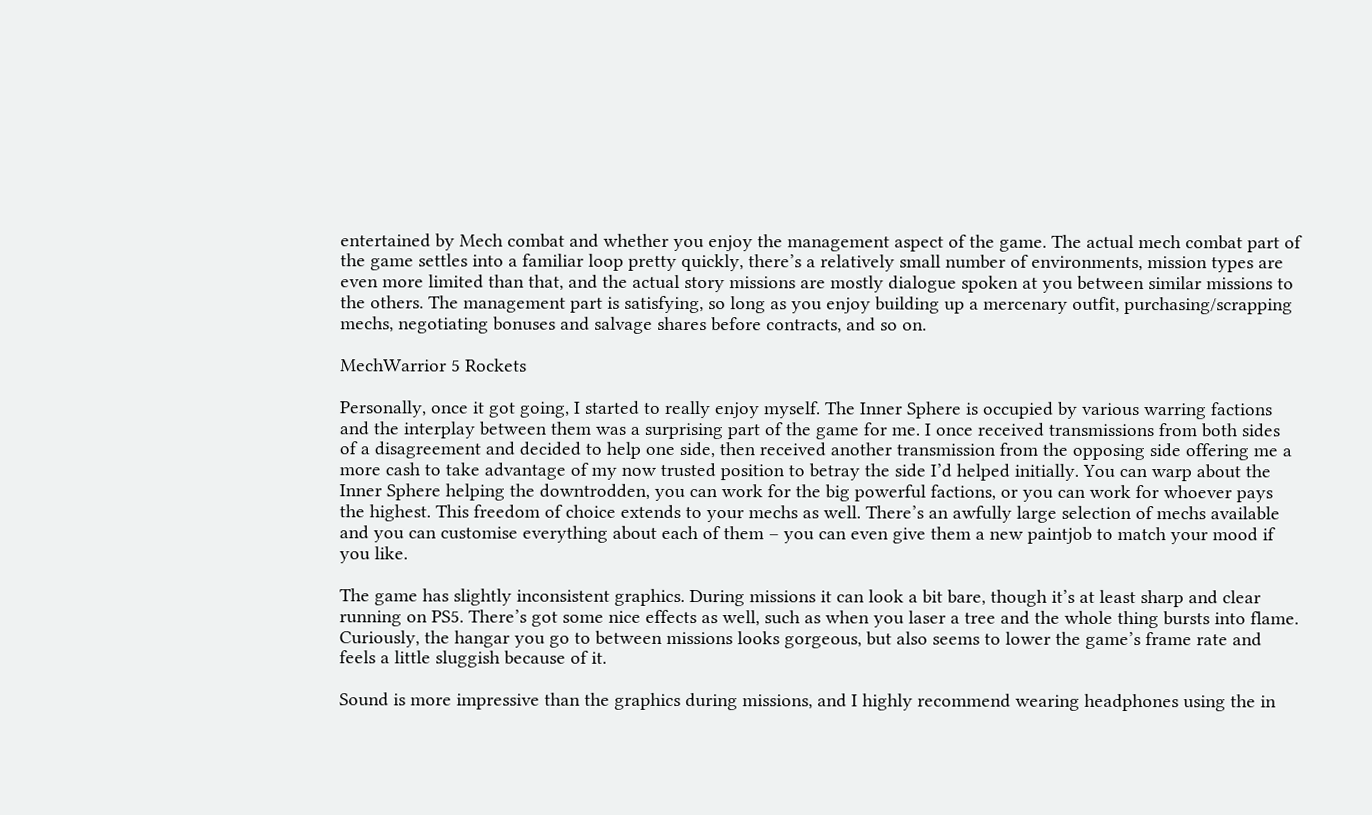entertained by Mech combat and whether you enjoy the management aspect of the game. The actual mech combat part of the game settles into a familiar loop pretty quickly, there’s a relatively small number of environments, mission types are even more limited than that, and the actual story missions are mostly dialogue spoken at you between similar missions to the others. The management part is satisfying, so long as you enjoy building up a mercenary outfit, purchasing/scrapping mechs, negotiating bonuses and salvage shares before contracts, and so on.

MechWarrior 5 Rockets

Personally, once it got going, I started to really enjoy myself. The Inner Sphere is occupied by various warring factions and the interplay between them was a surprising part of the game for me. I once received transmissions from both sides of a disagreement and decided to help one side, then received another transmission from the opposing side offering me a more cash to take advantage of my now trusted position to betray the side I’d helped initially. You can warp about the Inner Sphere helping the downtrodden, you can work for the big powerful factions, or you can work for whoever pays the highest. This freedom of choice extends to your mechs as well. There’s an awfully large selection of mechs available and you can customise everything about each of them – you can even give them a new paintjob to match your mood if you like.

The game has slightly inconsistent graphics. During missions it can look a bit bare, though it’s at least sharp and clear running on PS5. There’s got some nice effects as well, such as when you laser a tree and the whole thing bursts into flame. Curiously, the hangar you go to between missions looks gorgeous, but also seems to lower the game’s frame rate and feels a little sluggish because of it.

Sound is more impressive than the graphics during missions, and I highly recommend wearing headphones using the in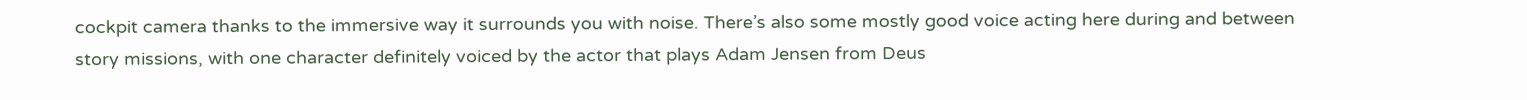cockpit camera thanks to the immersive way it surrounds you with noise. There’s also some mostly good voice acting here during and between story missions, with one character definitely voiced by the actor that plays Adam Jensen from Deus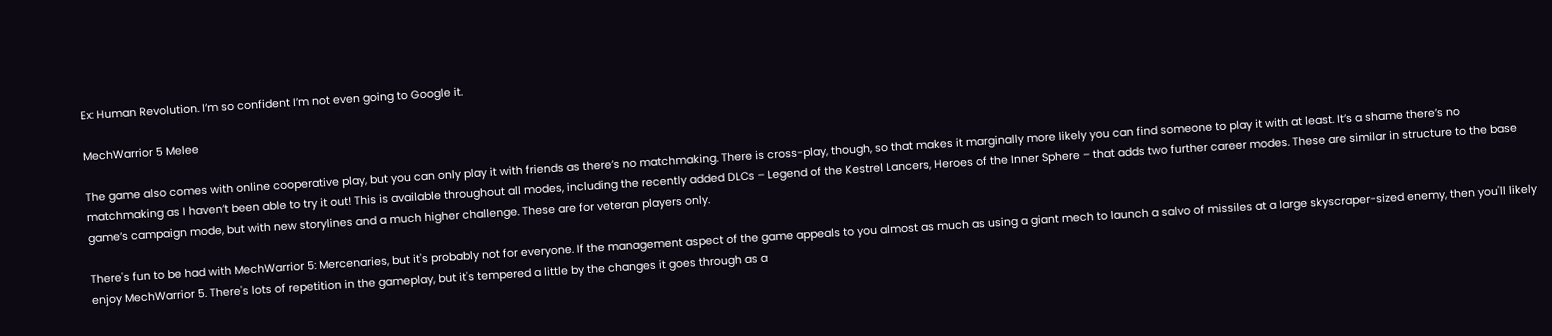Ex: Human Revolution. I’m so confident I’m not even going to Google it.

MechWarrior 5 Melee

The game also comes with online cooperative play, but you can only play it with friends as there’s no matchmaking. There is cross-play, though, so that makes it marginally more likely you can find someone to play it with at least. It’s a shame there’s no matchmaking as I haven’t been able to try it out! This is available throughout all modes, including the recently added DLCs – Legend of the Kestrel Lancers, Heroes of the Inner Sphere – that adds two further career modes. These are similar in structure to the base game’s campaign mode, but with new storylines and a much higher challenge. These are for veteran players only.

There's fun to be had with MechWarrior 5: Mercenaries, but it's probably not for everyone. If the management aspect of the game appeals to you almost as much as using a giant mech to launch a salvo of missiles at a large skyscraper-sized enemy, then you'll likely enjoy MechWarrior 5. There's lots of repetition in the gameplay, but it's tempered a little by the changes it goes through as a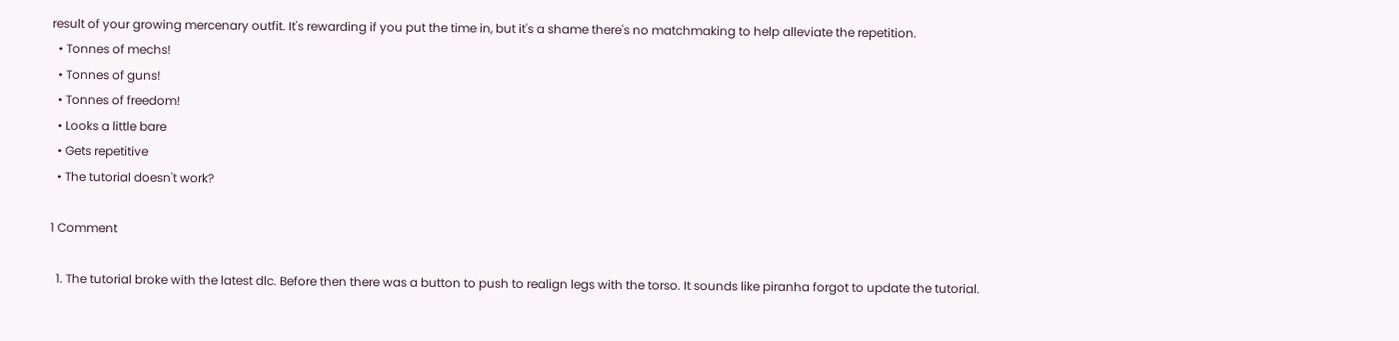result of your growing mercenary outfit. It's rewarding if you put the time in, but it's a shame there's no matchmaking to help alleviate the repetition.
  • Tonnes of mechs!
  • Tonnes of guns!
  • Tonnes of freedom!
  • Looks a little bare
  • Gets repetitive
  • The tutorial doesn't work?

1 Comment

  1. The tutorial broke with the latest dlc. Before then there was a button to push to realign legs with the torso. It sounds like piranha forgot to update the tutorial.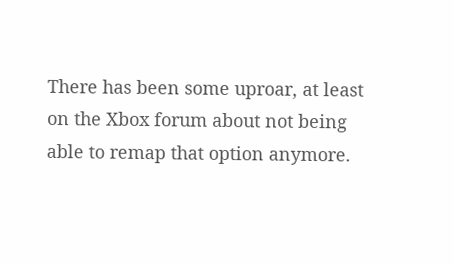There has been some uproar, at least on the Xbox forum about not being able to remap that option anymore.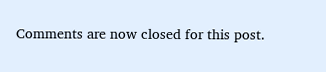Comments are now closed for this post.